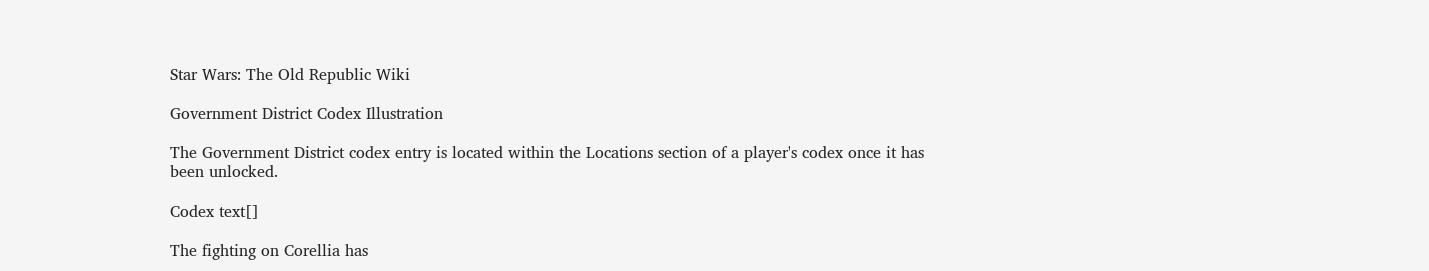Star Wars: The Old Republic Wiki

Government District Codex Illustration

The Government District codex entry is located within the Locations section of a player's codex once it has been unlocked.

Codex text[]

The fighting on Corellia has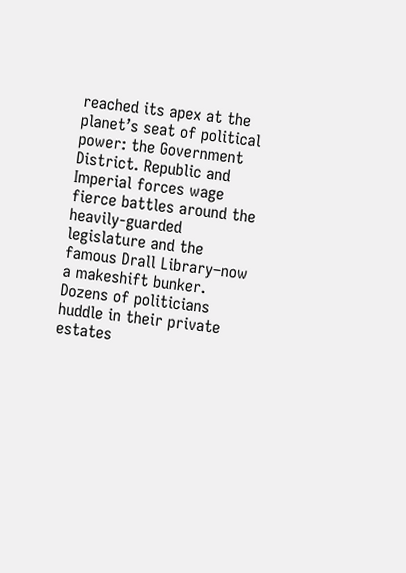reached its apex at the planet’s seat of political power: the Government District. Republic and Imperial forces wage fierce battles around the heavily-guarded legislature and the famous Drall Library–now a makeshift bunker. Dozens of politicians huddle in their private estates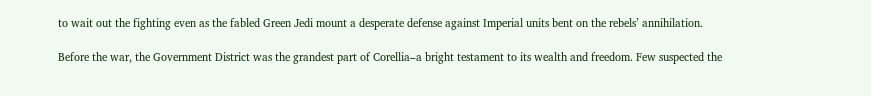to wait out the fighting even as the fabled Green Jedi mount a desperate defense against Imperial units bent on the rebels’ annihilation.

Before the war, the Government District was the grandest part of Corellia–a bright testament to its wealth and freedom. Few suspected the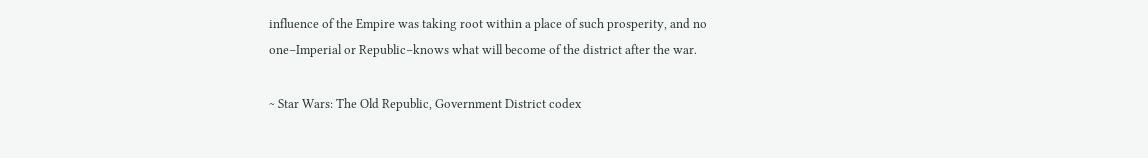influence of the Empire was taking root within a place of such prosperity, and no one–Imperial or Republic–knows what will become of the district after the war.

~ Star Wars: The Old Republic, Government District codex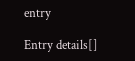entry

Entry details[]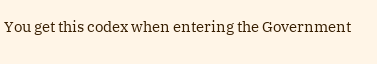You get this codex when entering the Government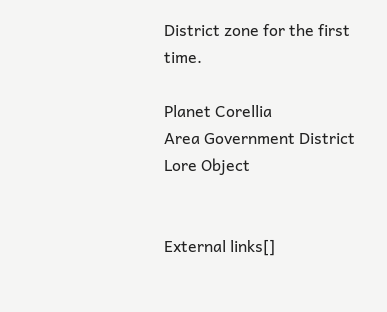District zone for the first time.

Planet Corellia
Area Government District
Lore Object


External links[]